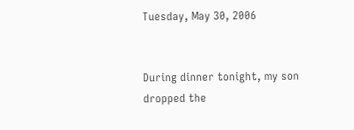Tuesday, May 30, 2006


During dinner tonight, my son dropped the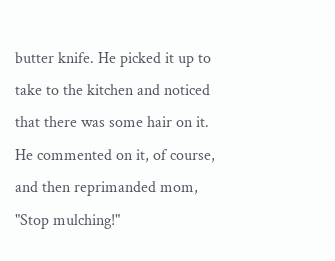butter knife. He picked it up to take to the kitchen and noticed that there was some hair on it. He commented on it, of course, and then reprimanded mom, "Stop mulching!"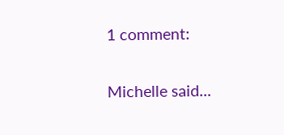1 comment:

Michelle said...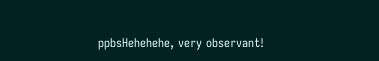ppbsHehehehe, very observant!